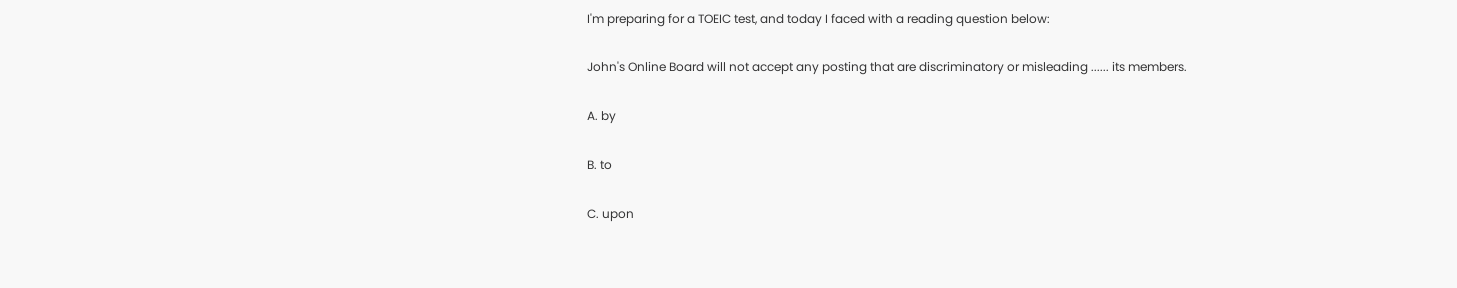I'm preparing for a TOEIC test, and today I faced with a reading question below:

John's Online Board will not accept any posting that are discriminatory or misleading ...... its members.

A. by

B. to

C. upon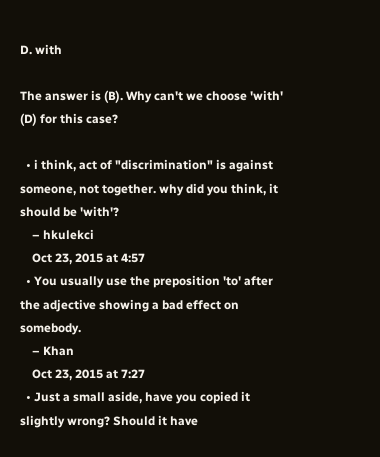D. with

The answer is (B). Why can't we choose 'with' (D) for this case?

  • i think, act of "discrimination" is against someone, not together. why did you think, it should be 'with'?
    – hkulekci
    Oct 23, 2015 at 4:57
  • You usually use the preposition 'to' after the adjective showing a bad effect on somebody.
    – Khan
    Oct 23, 2015 at 7:27
  • Just a small aside, have you copied it slightly wrong? Should it have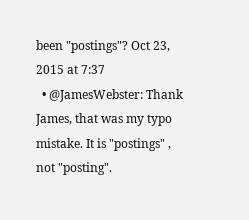been "postings"? Oct 23, 2015 at 7:37
  • @JamesWebster: Thank James, that was my typo mistake. It is "postings" , not "posting".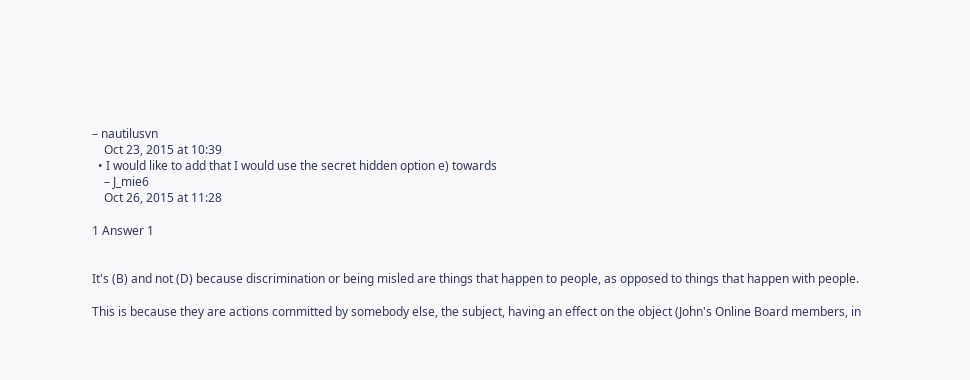– nautilusvn
    Oct 23, 2015 at 10:39
  • I would like to add that I would use the secret hidden option e) towards
    – J_mie6
    Oct 26, 2015 at 11:28

1 Answer 1


It's (B) and not (D) because discrimination or being misled are things that happen to people, as opposed to things that happen with people.

This is because they are actions committed by somebody else, the subject, having an effect on the object (John's Online Board members, in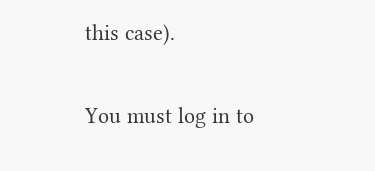this case).

You must log in to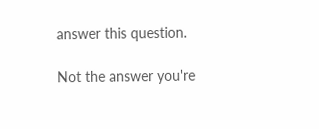answer this question.

Not the answer you're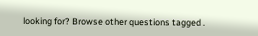looking for? Browse other questions tagged .